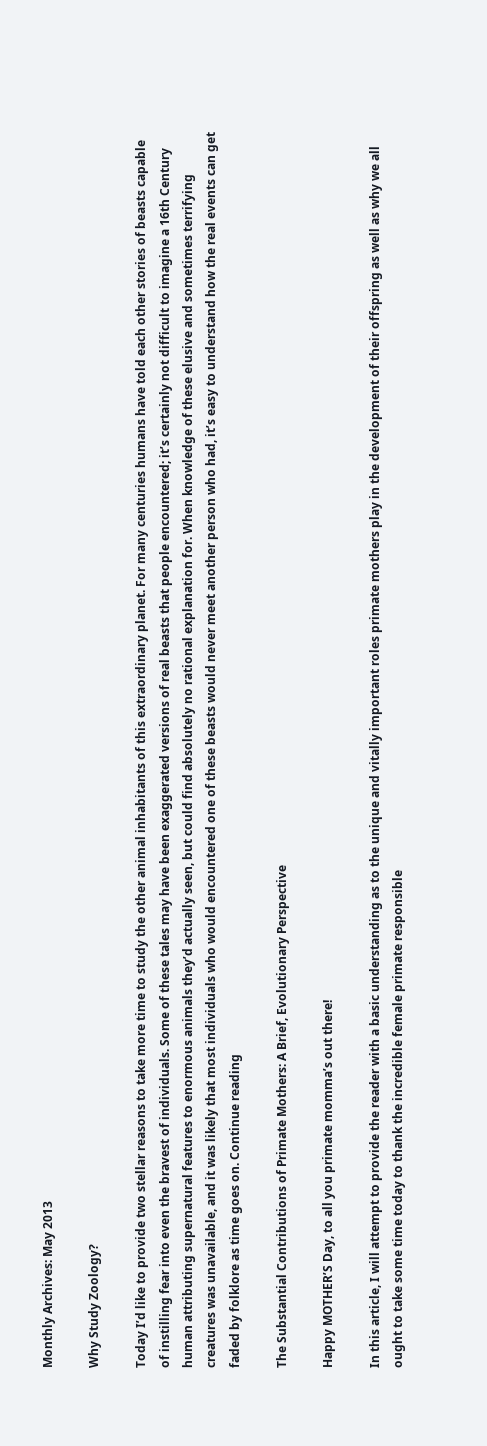Monthly Archives: May 2013

Why Study Zoology?

Today I’d like to provide two stellar reasons to take more time to study the other animal inhabitants of this extraordinary planet. For many centuries humans have told each other stories of beasts capable of instilling fear into even the bravest of individuals. Some of these tales may have been exaggerated versions of real beasts that people encountered; it’s certainly not difficult to imagine a 16th Century human attributing supernatural features to enormous animals they’d actually seen, but could find absolutely no rational explanation for. When knowledge of these elusive and sometimes terrifying creatures was unavailable, and it was likely that most individuals who would encountered one of these beasts would never meet another person who had, it’s easy to understand how the real events can get faded by folklore as time goes on. Continue reading

The Substantial Contributions of Primate Mothers: A Brief, Evolutionary Perspective

Happy MOTHER’S Day, to all you primate momma’s out there!

In this article, I will attempt to provide the reader with a basic understanding as to the unique and vitally important roles primate mothers play in the development of their offspring as well as why we all ought to take some time today to thank the incredible female primate responsible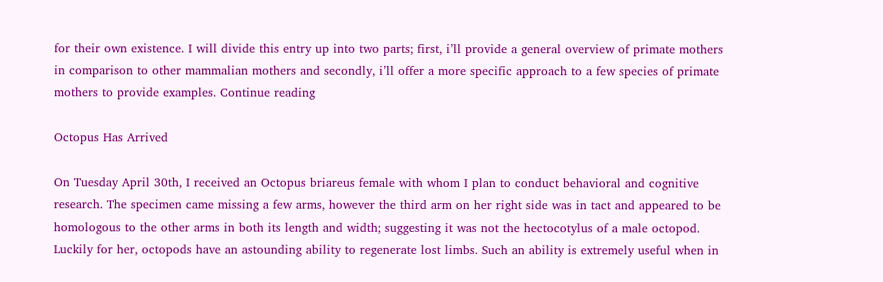for their own existence. I will divide this entry up into two parts; first, i’ll provide a general overview of primate mothers in comparison to other mammalian mothers and secondly, i’ll offer a more specific approach to a few species of primate mothers to provide examples. Continue reading

Octopus Has Arrived

On Tuesday April 30th, I received an Octopus briareus female with whom I plan to conduct behavioral and cognitive research. The specimen came missing a few arms, however the third arm on her right side was in tact and appeared to be homologous to the other arms in both its length and width; suggesting it was not the hectocotylus of a male octopod. Luckily for her, octopods have an astounding ability to regenerate lost limbs. Such an ability is extremely useful when in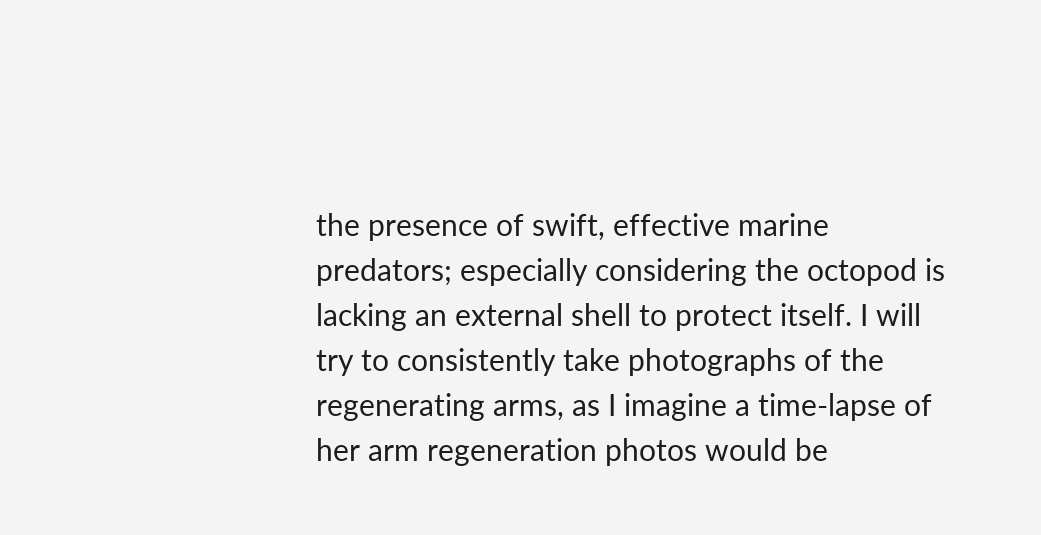the presence of swift, effective marine predators; especially considering the octopod is lacking an external shell to protect itself. I will try to consistently take photographs of the regenerating arms, as I imagine a time-lapse of her arm regeneration photos would be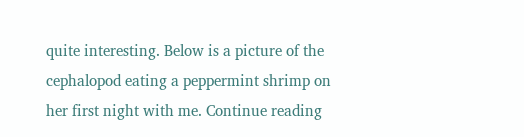quite interesting. Below is a picture of the cephalopod eating a peppermint shrimp on her first night with me. Continue reading